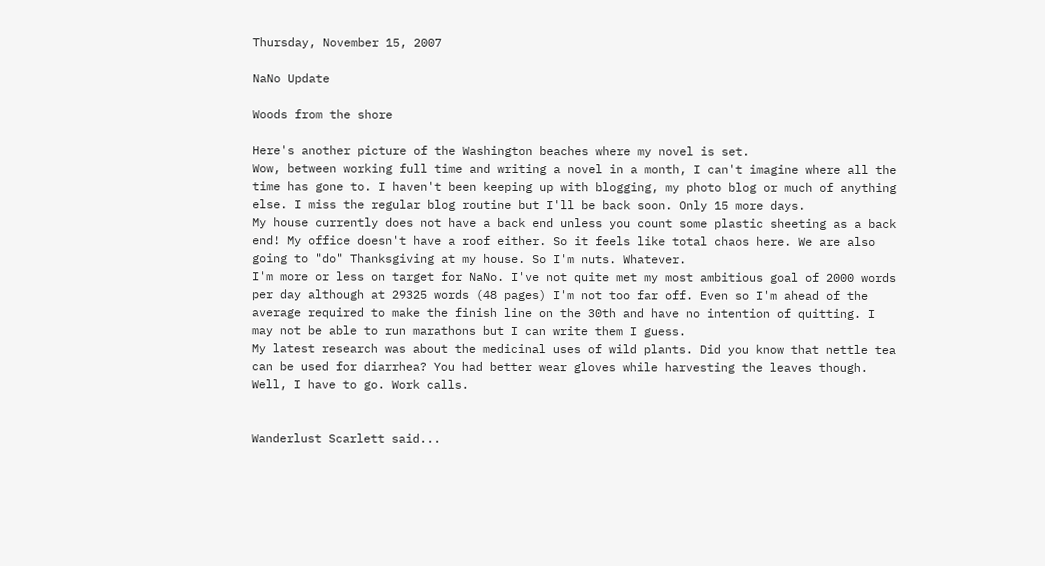Thursday, November 15, 2007

NaNo Update

Woods from the shore

Here's another picture of the Washington beaches where my novel is set.
Wow, between working full time and writing a novel in a month, I can't imagine where all the time has gone to. I haven't been keeping up with blogging, my photo blog or much of anything else. I miss the regular blog routine but I'll be back soon. Only 15 more days.
My house currently does not have a back end unless you count some plastic sheeting as a back end! My office doesn't have a roof either. So it feels like total chaos here. We are also going to "do" Thanksgiving at my house. So I'm nuts. Whatever.
I'm more or less on target for NaNo. I've not quite met my most ambitious goal of 2000 words per day although at 29325 words (48 pages) I'm not too far off. Even so I'm ahead of the average required to make the finish line on the 30th and have no intention of quitting. I may not be able to run marathons but I can write them I guess.
My latest research was about the medicinal uses of wild plants. Did you know that nettle tea can be used for diarrhea? You had better wear gloves while harvesting the leaves though.
Well, I have to go. Work calls.


Wanderlust Scarlett said...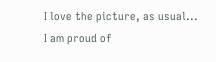I love the picture, as usual...
I am proud of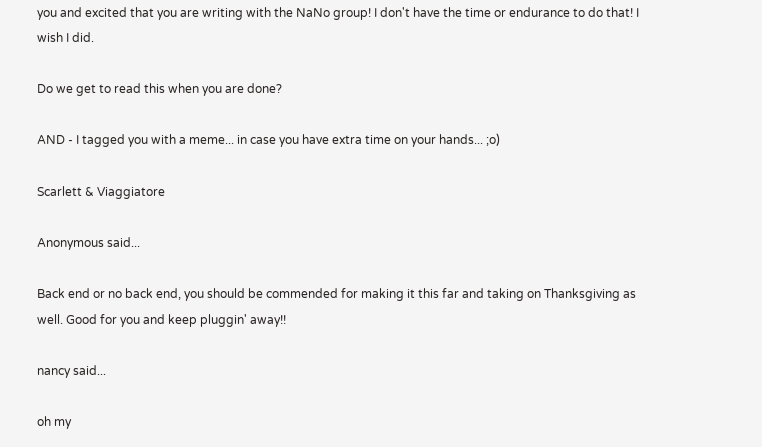you and excited that you are writing with the NaNo group! I don't have the time or endurance to do that! I wish I did.

Do we get to read this when you are done?

AND - I tagged you with a meme... in case you have extra time on your hands... ;o)

Scarlett & Viaggiatore

Anonymous said...

Back end or no back end, you should be commended for making it this far and taking on Thanksgiving as well. Good for you and keep pluggin' away!!

nancy said...

oh my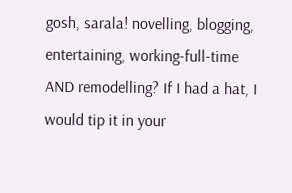gosh, sarala! novelling, blogging, entertaining, working-full-time AND remodelling? If I had a hat, I would tip it in your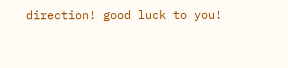direction! good luck to you!